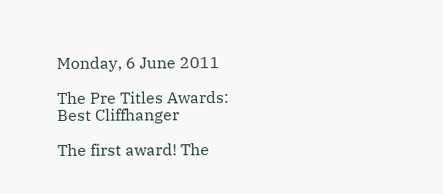Monday, 6 June 2011

The Pre Titles Awards: Best Cliffhanger

The first award! The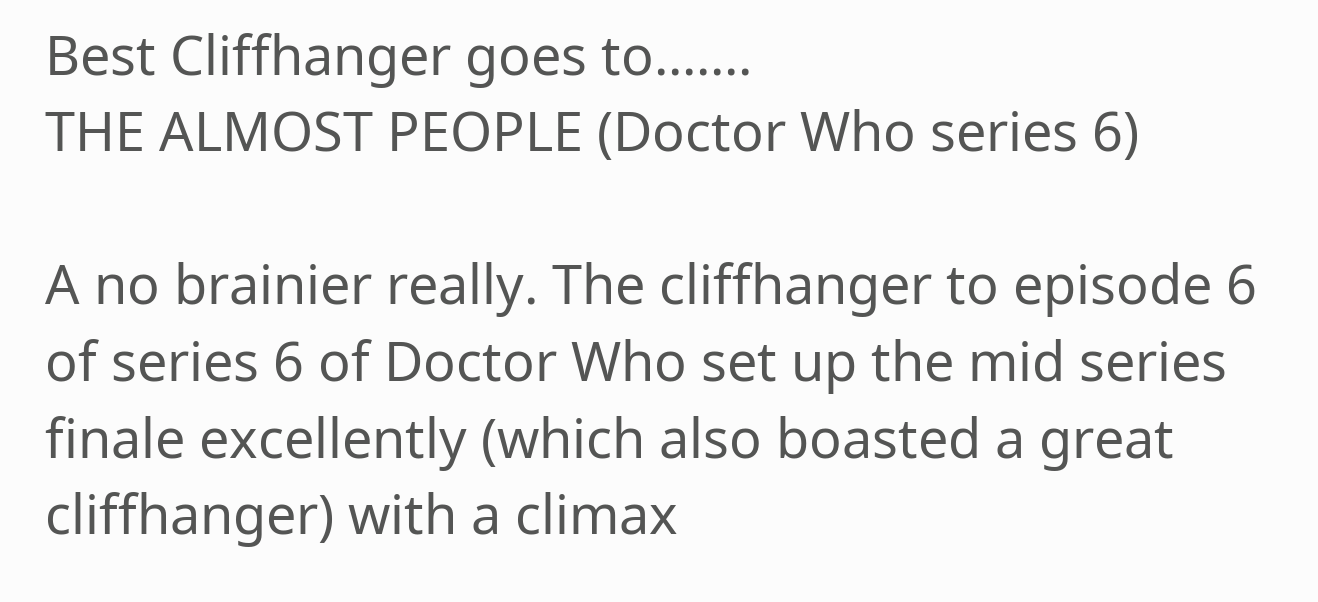Best Cliffhanger goes to.......
THE ALMOST PEOPLE (Doctor Who series 6)

A no brainier really. The cliffhanger to episode 6 of series 6 of Doctor Who set up the mid series finale excellently (which also boasted a great cliffhanger) with a climax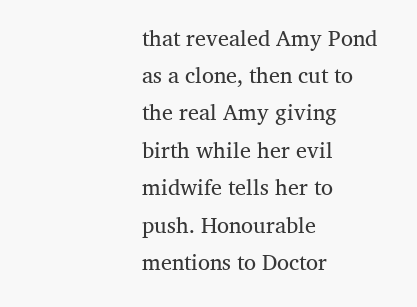that revealed Amy Pond as a clone, then cut to the real Amy giving birth while her evil midwife tells her to push. Honourable mentions to Doctor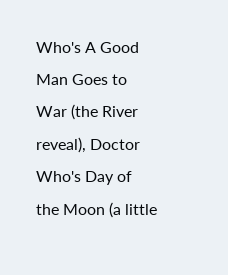Who's A Good Man Goes to War (the River reveal), Doctor Who's Day of the Moon (a little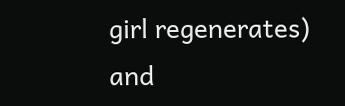girl regenerates) and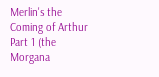Merlin's the Coming of Arthur Part 1 (the Morgana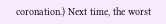coronation.) Next time, the worst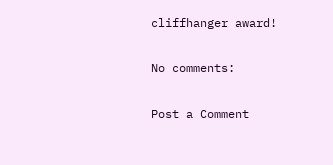cliffhanger award!

No comments:

Post a Comment